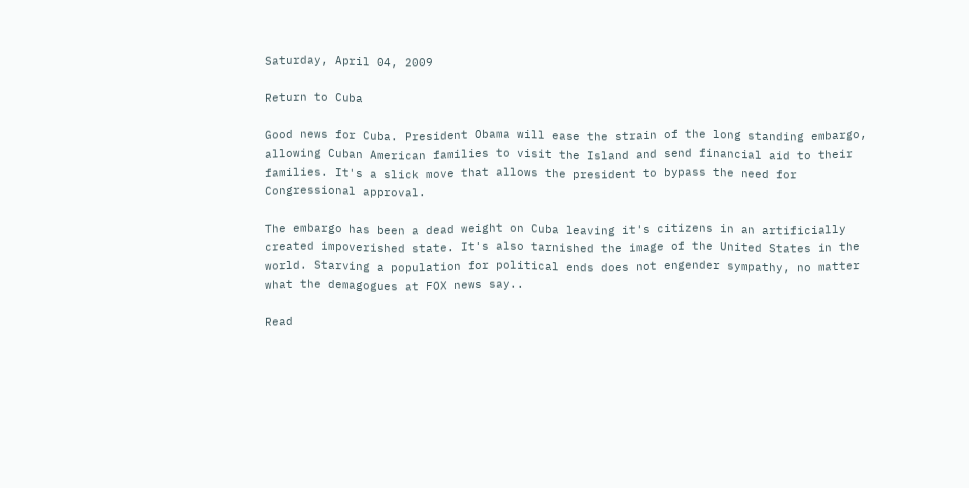Saturday, April 04, 2009

Return to Cuba

Good news for Cuba. President Obama will ease the strain of the long standing embargo, allowing Cuban American families to visit the Island and send financial aid to their families. It's a slick move that allows the president to bypass the need for Congressional approval.

The embargo has been a dead weight on Cuba leaving it's citizens in an artificially created impoverished state. It's also tarnished the image of the United States in the world. Starving a population for political ends does not engender sympathy, no matter what the demagogues at FOX news say..

Read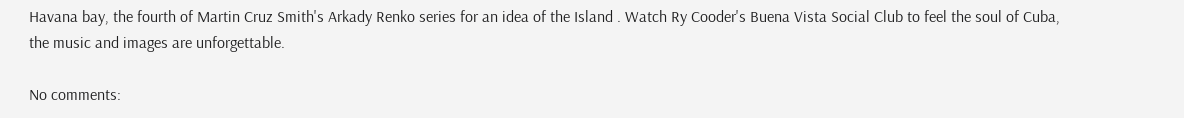Havana bay, the fourth of Martin Cruz Smith's Arkady Renko series for an idea of the Island . Watch Ry Cooder's Buena Vista Social Club to feel the soul of Cuba, the music and images are unforgettable.

No comments: